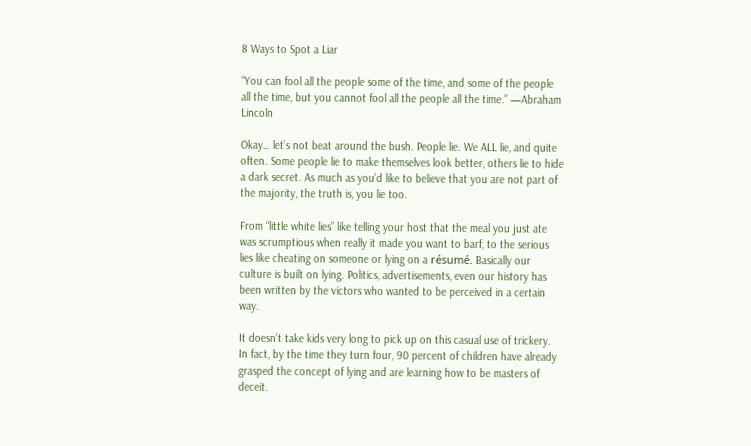8 Ways to Spot a Liar

“You can fool all the people some of the time, and some of the people all the time, but you cannot fool all the people all the time.” —Abraham Lincoln

Okay… let’s not beat around the bush. People lie. We ALL lie, and quite often. Some people lie to make themselves look better, others lie to hide a dark secret. As much as you’d like to believe that you are not part of the majority, the truth is, you lie too.

From “little white lies” like telling your host that the meal you just ate was scrumptious when really it made you want to barf, to the serious lies like cheating on someone or lying on a résumé. Basically our culture is built on lying. Politics, advertisements, even our history has been written by the victors who wanted to be perceived in a certain way.

It doesn’t take kids very long to pick up on this casual use of trickery. In fact, by the time they turn four, 90 percent of children have already grasped the concept of lying and are learning how to be masters of deceit.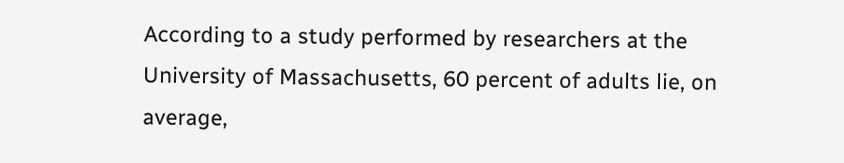According to a study performed by researchers at the University of Massachusetts, 60 percent of adults lie, on average,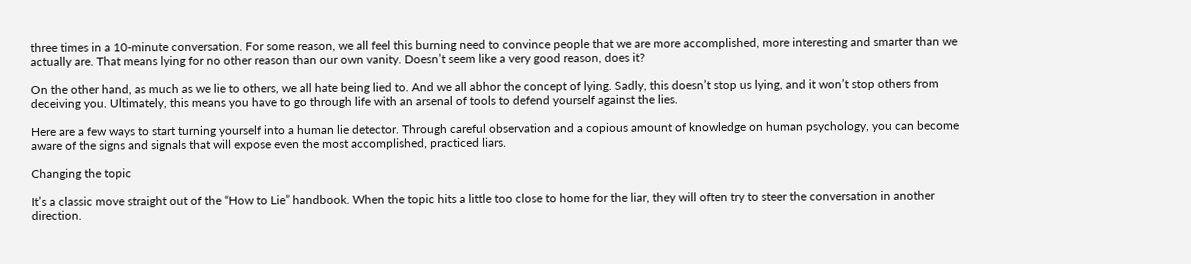three times in a 10-minute conversation. For some reason, we all feel this burning need to convince people that we are more accomplished, more interesting and smarter than we actually are. That means lying for no other reason than our own vanity. Doesn’t seem like a very good reason, does it?

On the other hand, as much as we lie to others, we all hate being lied to. And we all abhor the concept of lying. Sadly, this doesn’t stop us lying, and it won’t stop others from deceiving you. Ultimately, this means you have to go through life with an arsenal of tools to defend yourself against the lies.

Here are a few ways to start turning yourself into a human lie detector. Through careful observation and a copious amount of knowledge on human psychology, you can become aware of the signs and signals that will expose even the most accomplished, practiced liars.

Changing the topic

It’s a classic move straight out of the “How to Lie” handbook. When the topic hits a little too close to home for the liar, they will often try to steer the conversation in another direction.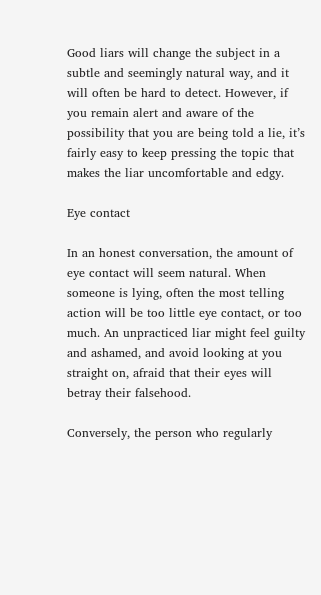Good liars will change the subject in a subtle and seemingly natural way, and it will often be hard to detect. However, if you remain alert and aware of the possibility that you are being told a lie, it’s fairly easy to keep pressing the topic that makes the liar uncomfortable and edgy.

Eye contact

In an honest conversation, the amount of eye contact will seem natural. When someone is lying, often the most telling action will be too little eye contact, or too much. An unpracticed liar might feel guilty and ashamed, and avoid looking at you straight on, afraid that their eyes will betray their falsehood.

Conversely, the person who regularly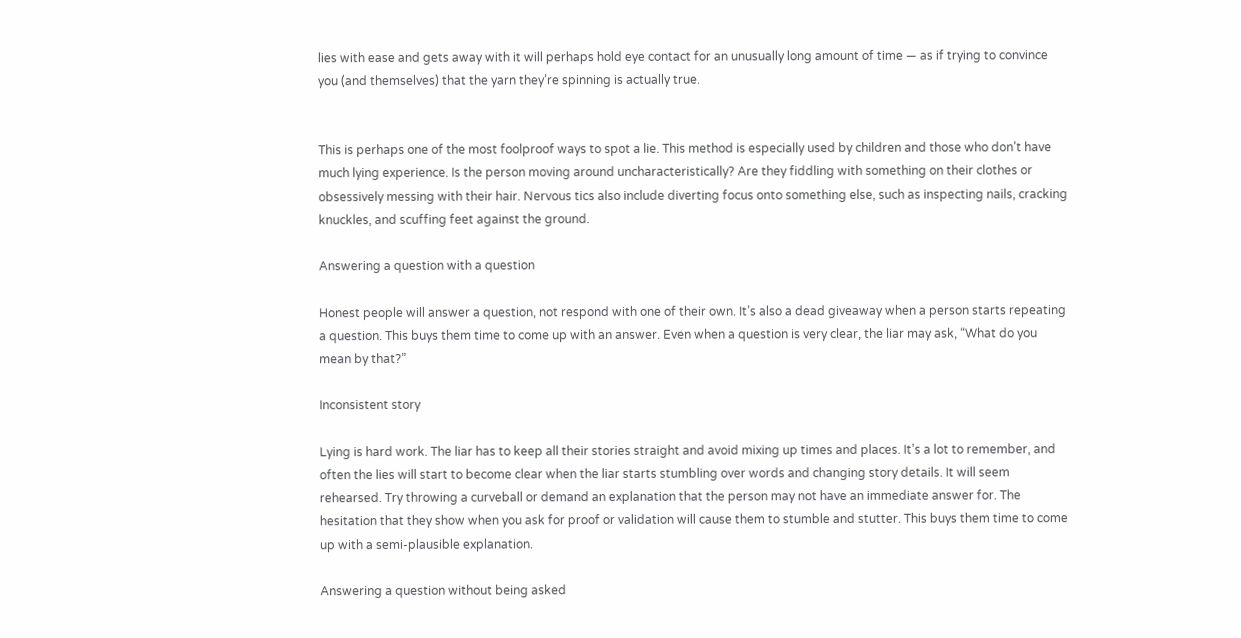lies with ease and gets away with it will perhaps hold eye contact for an unusually long amount of time — as if trying to convince you (and themselves) that the yarn they’re spinning is actually true.


This is perhaps one of the most foolproof ways to spot a lie. This method is especially used by children and those who don’t have much lying experience. Is the person moving around uncharacteristically? Are they fiddling with something on their clothes or obsessively messing with their hair. Nervous tics also include diverting focus onto something else, such as inspecting nails, cracking knuckles, and scuffing feet against the ground.

Answering a question with a question

Honest people will answer a question, not respond with one of their own. It’s also a dead giveaway when a person starts repeating a question. This buys them time to come up with an answer. Even when a question is very clear, the liar may ask, “What do you mean by that?”

Inconsistent story

Lying is hard work. The liar has to keep all their stories straight and avoid mixing up times and places. It’s a lot to remember, and often the lies will start to become clear when the liar starts stumbling over words and changing story details. It will seem rehearsed. Try throwing a curveball or demand an explanation that the person may not have an immediate answer for. The hesitation that they show when you ask for proof or validation will cause them to stumble and stutter. This buys them time to come up with a semi-plausible explanation.

Answering a question without being asked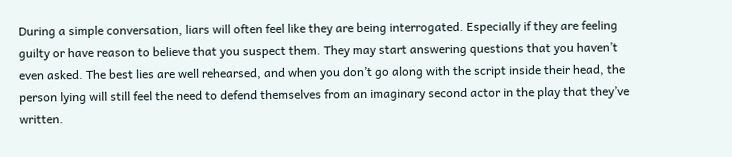During a simple conversation, liars will often feel like they are being interrogated. Especially if they are feeling guilty or have reason to believe that you suspect them. They may start answering questions that you haven’t even asked. The best lies are well rehearsed, and when you don’t go along with the script inside their head, the person lying will still feel the need to defend themselves from an imaginary second actor in the play that they’ve written.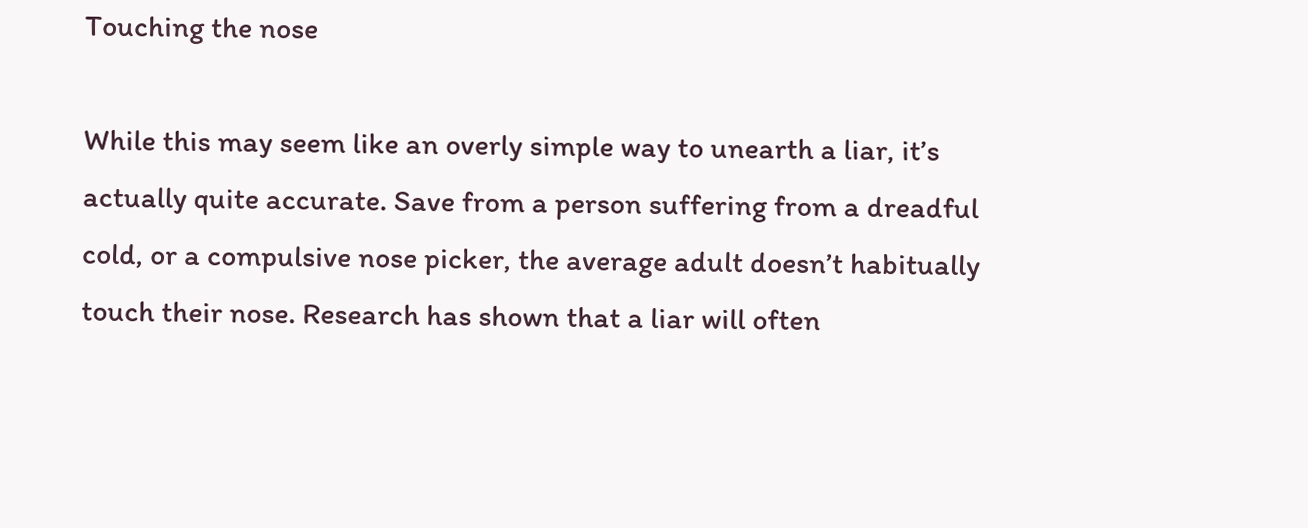Touching the nose

While this may seem like an overly simple way to unearth a liar, it’s actually quite accurate. Save from a person suffering from a dreadful cold, or a compulsive nose picker, the average adult doesn’t habitually touch their nose. Research has shown that a liar will often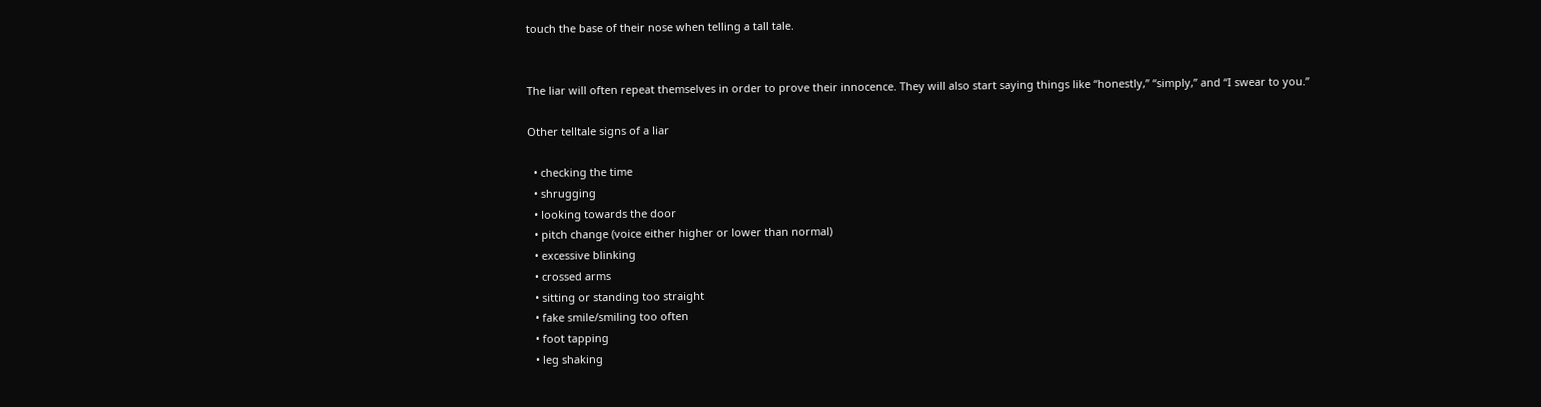touch the base of their nose when telling a tall tale.


The liar will often repeat themselves in order to prove their innocence. They will also start saying things like “honestly,” “simply,” and “I swear to you.”

Other telltale signs of a liar

  • checking the time
  • shrugging
  • looking towards the door
  • pitch change (voice either higher or lower than normal)
  • excessive blinking
  • crossed arms
  • sitting or standing too straight
  • fake smile/smiling too often
  • foot tapping
  • leg shaking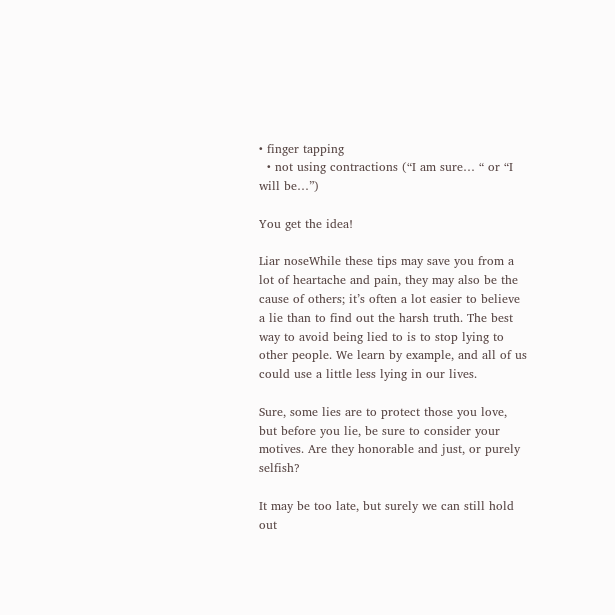• finger tapping
  • not using contractions (“I am sure… “ or “I will be…”)

You get the idea!

Liar noseWhile these tips may save you from a lot of heartache and pain, they may also be the cause of others; it’s often a lot easier to believe a lie than to find out the harsh truth. The best way to avoid being lied to is to stop lying to other people. We learn by example, and all of us could use a little less lying in our lives.

Sure, some lies are to protect those you love, but before you lie, be sure to consider your motives. Are they honorable and just, or purely selfish?

It may be too late, but surely we can still hold out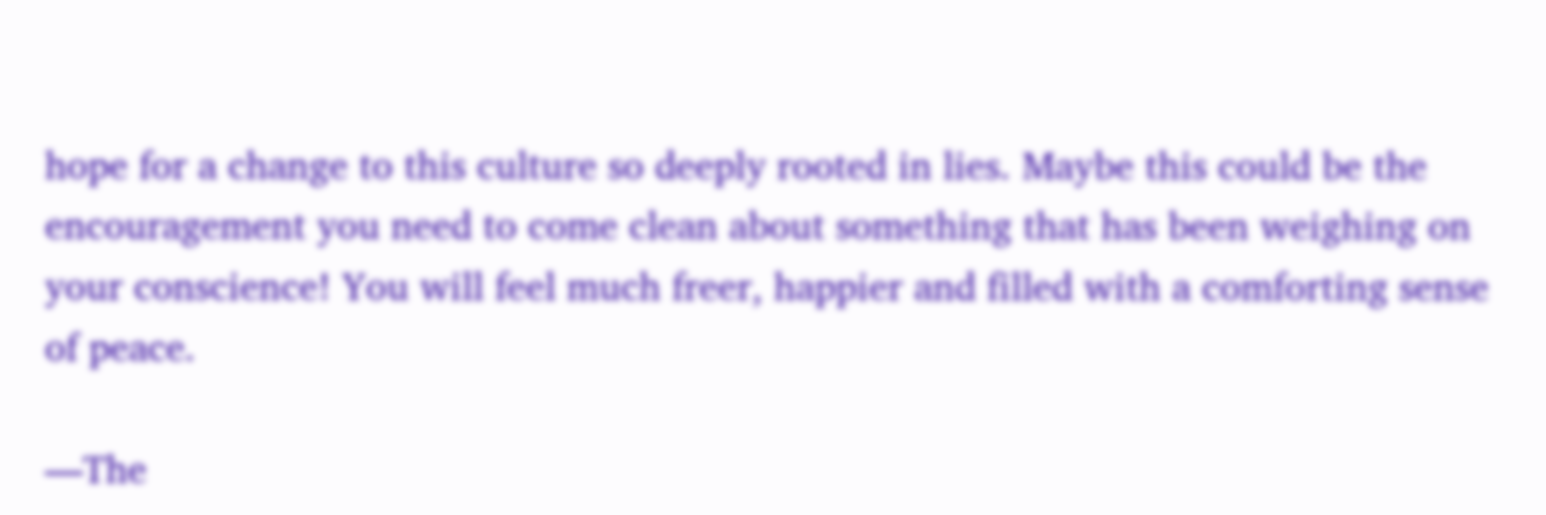hope for a change to this culture so deeply rooted in lies. Maybe this could be the encouragement you need to come clean about something that has been weighing on your conscience! You will feel much freer, happier and filled with a comforting sense of peace.

—The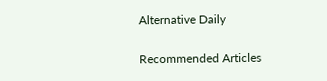Alternative Daily


Recommended Articles